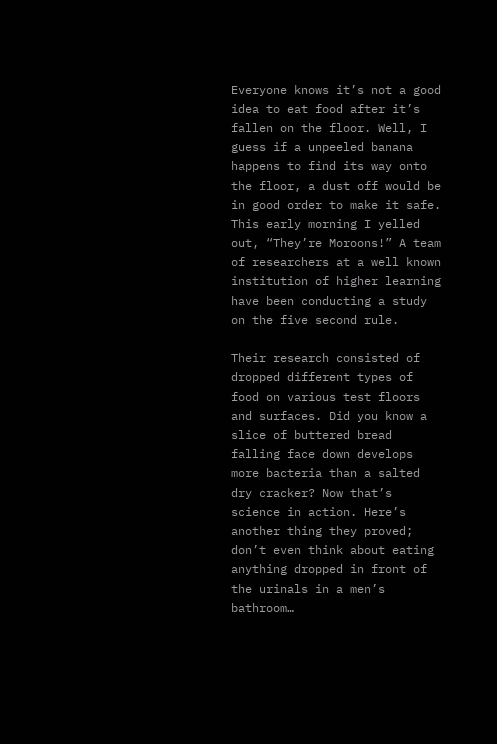Everyone knows it’s not a good idea to eat food after it’s fallen on the floor. Well, I guess if a unpeeled banana happens to find its way onto the floor, a dust off would be in good order to make it safe. This early morning I yelled out, “They’re Moroons!” A team of researchers at a well known institution of higher learning have been conducting a study on the five second rule.

Their research consisted of dropped different types of food on various test floors and surfaces. Did you know a slice of buttered bread falling face down develops more bacteria than a salted dry cracker? Now that’s science in action. Here’s another thing they proved; don’t even think about eating anything dropped in front of the urinals in a men’s bathroom…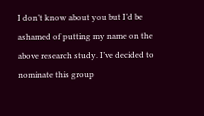I don’t know about you but I’d be ashamed of putting my name on the above research study. I’ve decided to nominate this group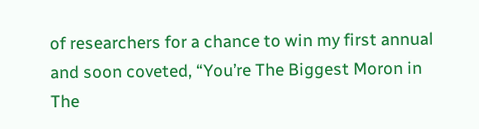of researchers for a chance to win my first annual and soon coveted, “You’re The Biggest Moron in The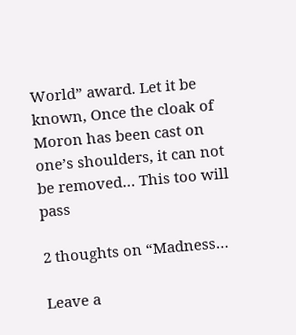World” award. Let it be known, Once the cloak of Moron has been cast on one’s shoulders, it can not be removed… This too will pass

2 thoughts on “Madness…

Leave a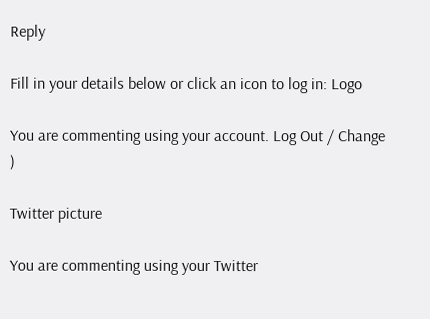Reply

Fill in your details below or click an icon to log in: Logo

You are commenting using your account. Log Out / Change )

Twitter picture

You are commenting using your Twitter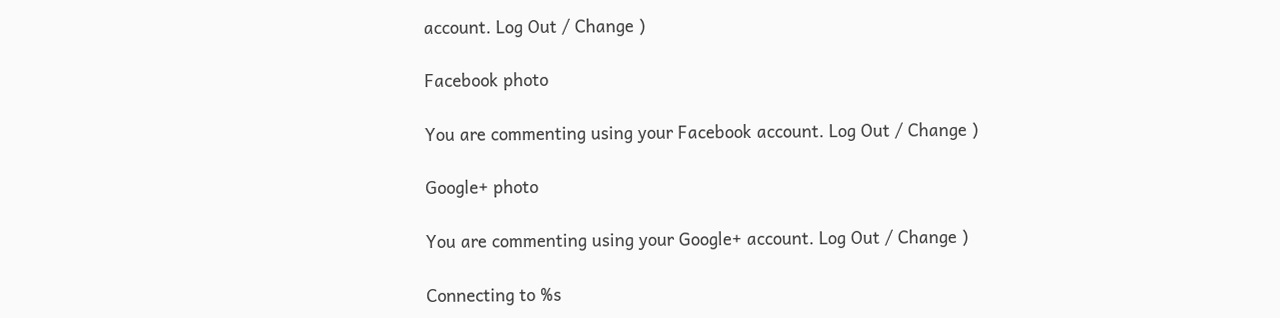account. Log Out / Change )

Facebook photo

You are commenting using your Facebook account. Log Out / Change )

Google+ photo

You are commenting using your Google+ account. Log Out / Change )

Connecting to %s